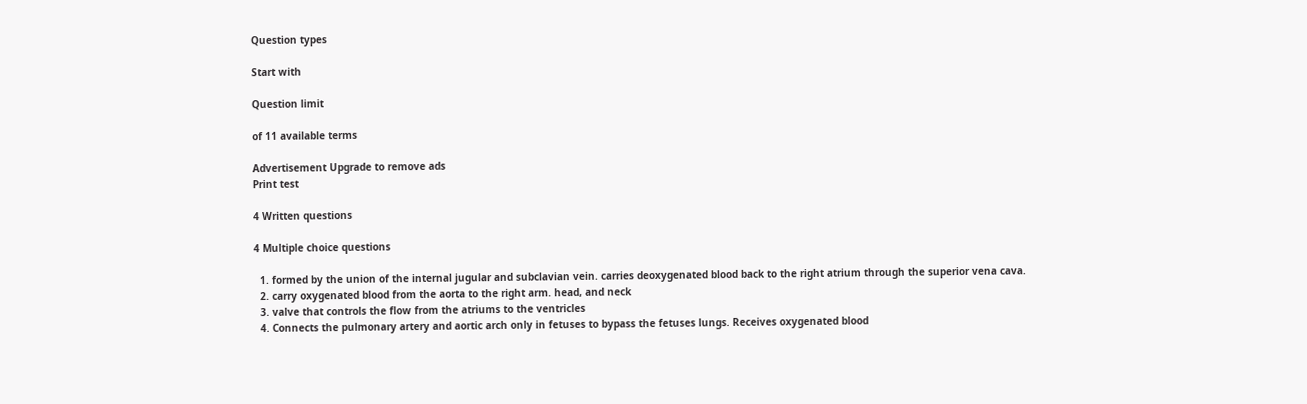Question types

Start with

Question limit

of 11 available terms

Advertisement Upgrade to remove ads
Print test

4 Written questions

4 Multiple choice questions

  1. formed by the union of the internal jugular and subclavian vein. carries deoxygenated blood back to the right atrium through the superior vena cava.
  2. carry oxygenated blood from the aorta to the right arm. head, and neck
  3. valve that controls the flow from the atriums to the ventricles
  4. Connects the pulmonary artery and aortic arch only in fetuses to bypass the fetuses lungs. Receives oxygenated blood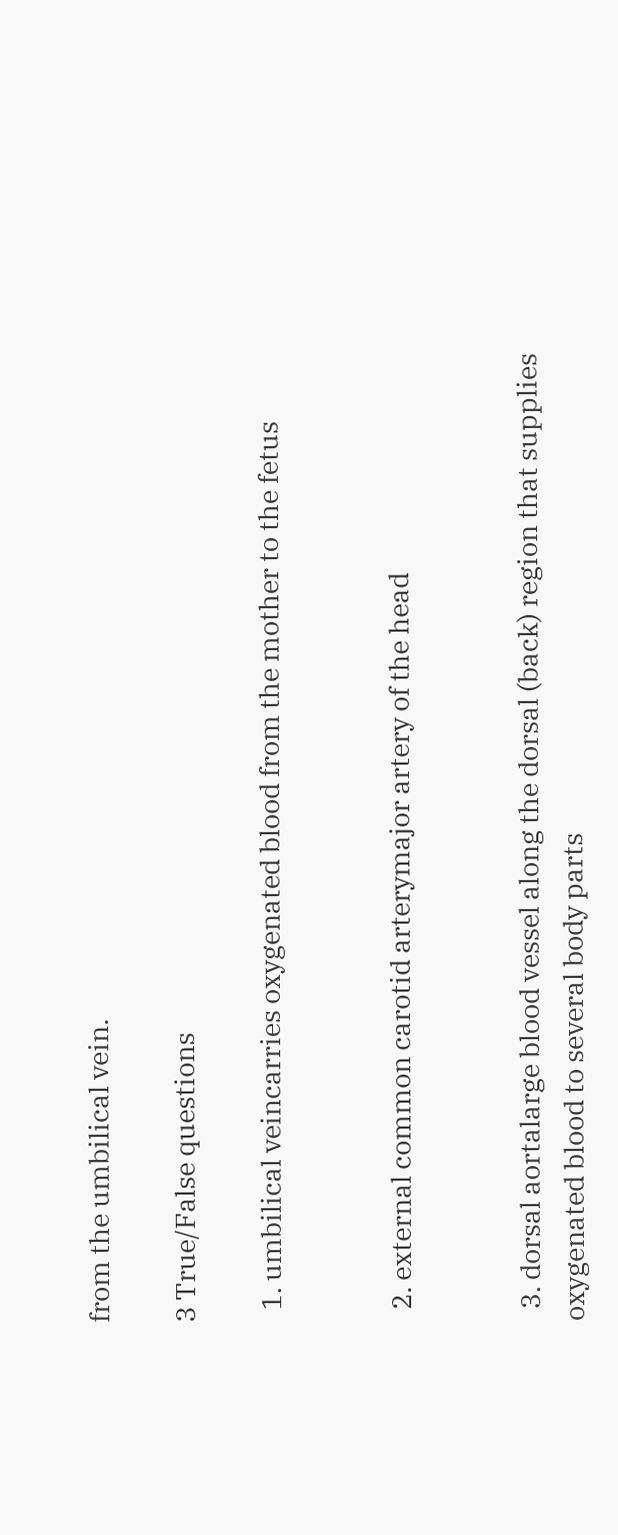from the umbilical vein.

3 True/False questions

  1. umbilical veincarries oxygenated blood from the mother to the fetus


  2. external common carotid arterymajor artery of the head


  3. dorsal aortalarge blood vessel along the dorsal (back) region that supplies oxygenated blood to several body parts